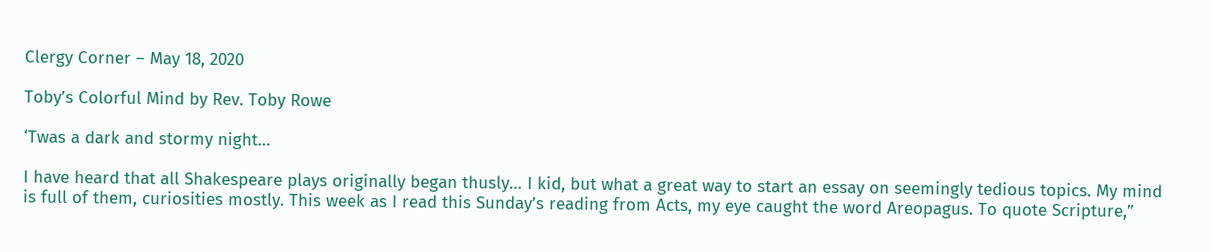Clergy Corner – May 18, 2020

Toby’s Colorful Mind by Rev. Toby Rowe

‘Twas a dark and stormy night…

I have heard that all Shakespeare plays originally began thusly… I kid, but what a great way to start an essay on seemingly tedious topics. My mind is full of them, curiosities mostly. This week as I read this Sunday’s reading from Acts, my eye caught the word Areopagus. To quote Scripture,”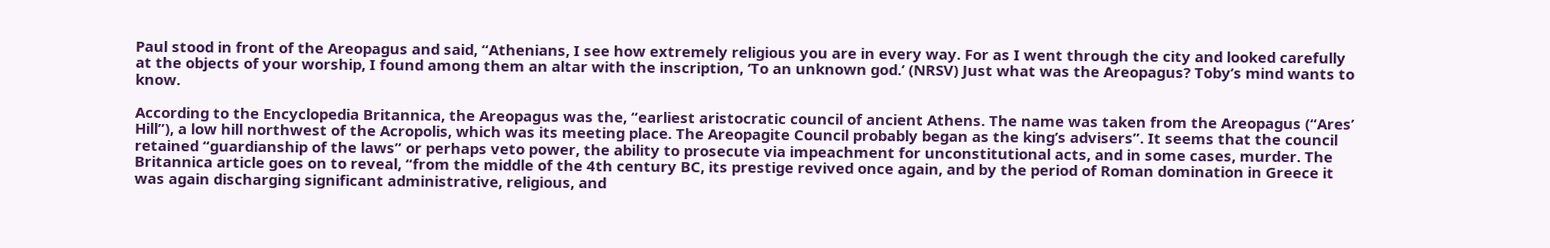Paul stood in front of the Areopagus and said, “Athenians, I see how extremely religious you are in every way. For as I went through the city and looked carefully at the objects of your worship, I found among them an altar with the inscription, ‘To an unknown god.’ (NRSV) Just what was the Areopagus? Toby’s mind wants to know.

According to the Encyclopedia Britannica, the Areopagus was the, “earliest aristocratic council of ancient Athens. The name was taken from the Areopagus (“Ares’ Hill”), a low hill northwest of the Acropolis, which was its meeting place. The Areopagite Council probably began as the king’s advisers”. It seems that the council retained “guardianship of the laws” or perhaps veto power, the ability to prosecute via impeachment for unconstitutional acts, and in some cases, murder. The Britannica article goes on to reveal, “from the middle of the 4th century BC, its prestige revived once again, and by the period of Roman domination in Greece it was again discharging significant administrative, religious, and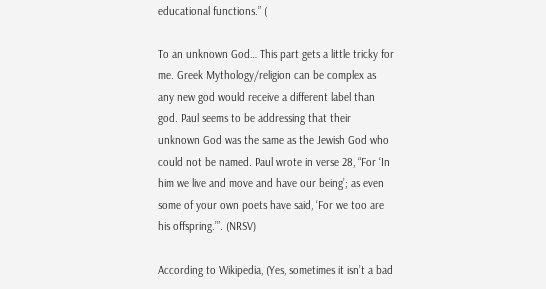educational functions.” (

To an unknown God… This part gets a little tricky for me. Greek Mythology/religion can be complex as any new god would receive a different label than god. Paul seems to be addressing that their unknown God was the same as the Jewish God who could not be named. Paul wrote in verse 28, “For ‘In him we live and move and have our being’; as even some of your own poets have said, ‘For we too are his offspring.’”. (NRSV)

According to Wikipedia, (Yes, sometimes it isn’t a bad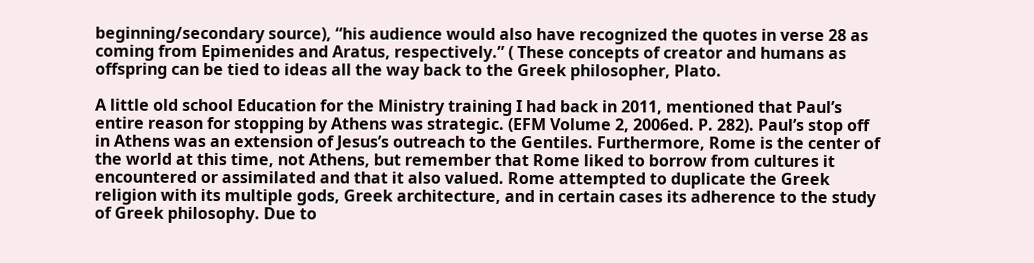beginning/secondary source), “his audience would also have recognized the quotes in verse 28 as coming from Epimenides and Aratus, respectively.” ( These concepts of creator and humans as offspring can be tied to ideas all the way back to the Greek philosopher, Plato.

A little old school Education for the Ministry training I had back in 2011, mentioned that Paul’s entire reason for stopping by Athens was strategic. (EFM Volume 2, 2006ed. P. 282). Paul’s stop off in Athens was an extension of Jesus’s outreach to the Gentiles. Furthermore, Rome is the center of the world at this time, not Athens, but remember that Rome liked to borrow from cultures it encountered or assimilated and that it also valued. Rome attempted to duplicate the Greek religion with its multiple gods, Greek architecture, and in certain cases its adherence to the study of Greek philosophy. Due to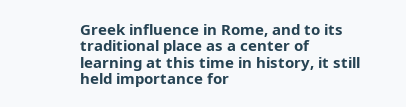Greek influence in Rome, and to its traditional place as a center of learning at this time in history, it still held importance for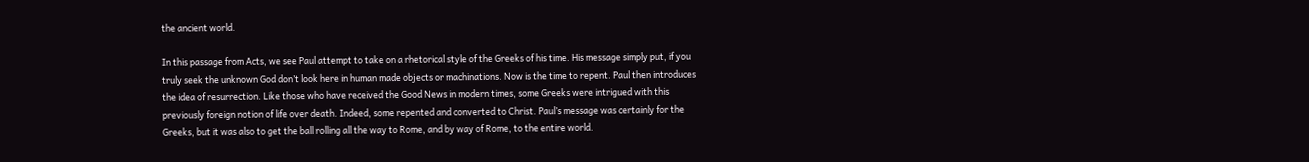the ancient world.

In this passage from Acts, we see Paul attempt to take on a rhetorical style of the Greeks of his time. His message simply put, if you truly seek the unknown God don’t look here in human made objects or machinations. Now is the time to repent. Paul then introduces the idea of resurrection. Like those who have received the Good News in modern times, some Greeks were intrigued with this previously foreign notion of life over death. Indeed, some repented and converted to Christ. Paul’s message was certainly for the Greeks, but it was also to get the ball rolling all the way to Rome, and by way of Rome, to the entire world.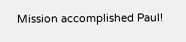Mission accomplished Paul!